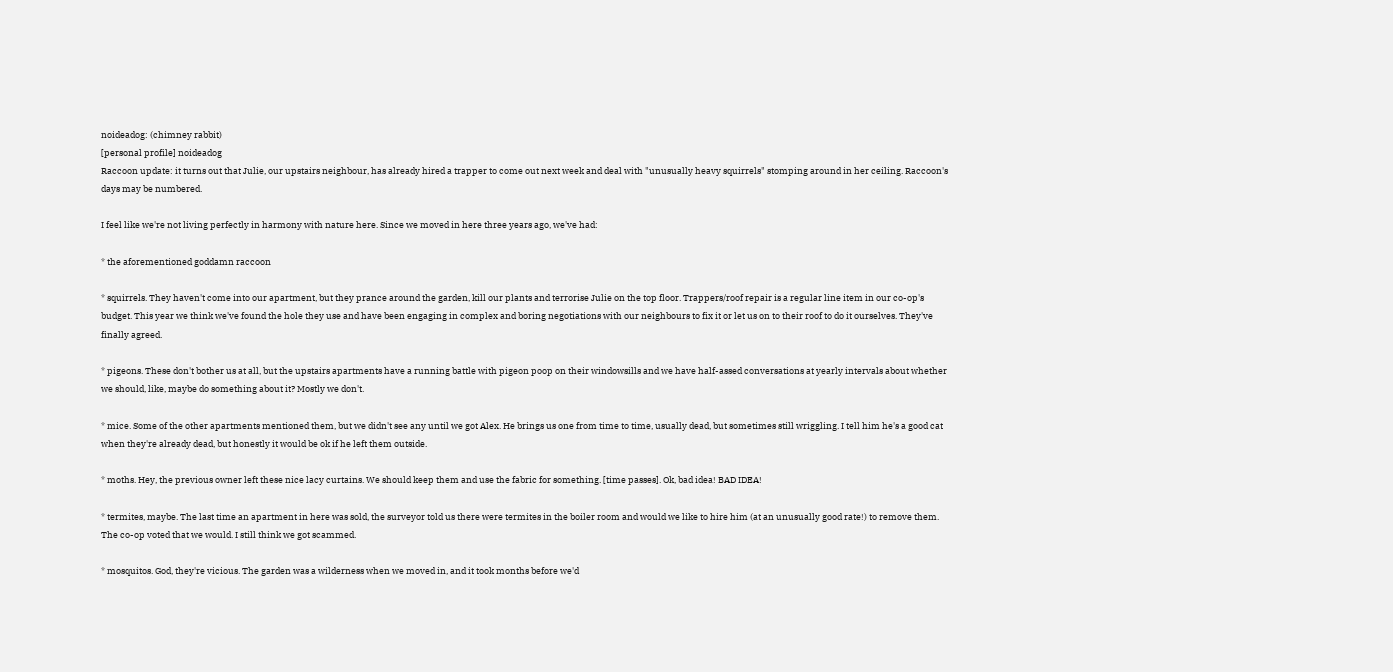noideadog: (chimney rabbit)
[personal profile] noideadog
Raccoon update: it turns out that Julie, our upstairs neighbour, has already hired a trapper to come out next week and deal with "unusually heavy squirrels" stomping around in her ceiling. Raccoon's days may be numbered.

I feel like we're not living perfectly in harmony with nature here. Since we moved in here three years ago, we've had:

* the aforementioned goddamn raccoon

* squirrels. They haven't come into our apartment, but they prance around the garden, kill our plants and terrorise Julie on the top floor. Trappers/roof repair is a regular line item in our co-op's budget. This year we think we've found the hole they use and have been engaging in complex and boring negotiations with our neighbours to fix it or let us on to their roof to do it ourselves. They've finally agreed.

* pigeons. These don't bother us at all, but the upstairs apartments have a running battle with pigeon poop on their windowsills and we have half-assed conversations at yearly intervals about whether we should, like, maybe do something about it? Mostly we don't.

* mice. Some of the other apartments mentioned them, but we didn't see any until we got Alex. He brings us one from time to time, usually dead, but sometimes still wriggling. I tell him he's a good cat when they're already dead, but honestly it would be ok if he left them outside.

* moths. Hey, the previous owner left these nice lacy curtains. We should keep them and use the fabric for something. [time passes]. Ok, bad idea! BAD IDEA!

* termites, maybe. The last time an apartment in here was sold, the surveyor told us there were termites in the boiler room and would we like to hire him (at an unusually good rate!) to remove them. The co-op voted that we would. I still think we got scammed.

* mosquitos. God, they're vicious. The garden was a wilderness when we moved in, and it took months before we'd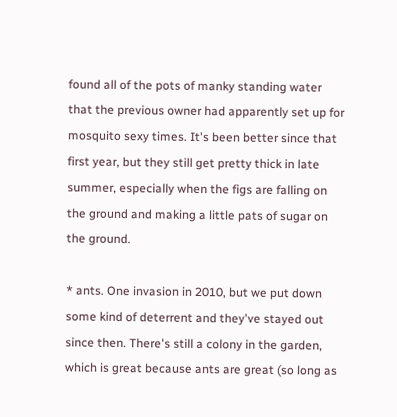found all of the pots of manky standing water that the previous owner had apparently set up for mosquito sexy times. It's been better since that first year, but they still get pretty thick in late summer, especially when the figs are falling on the ground and making a little pats of sugar on the ground.

* ants. One invasion in 2010, but we put down some kind of deterrent and they've stayed out since then. There's still a colony in the garden, which is great because ants are great (so long as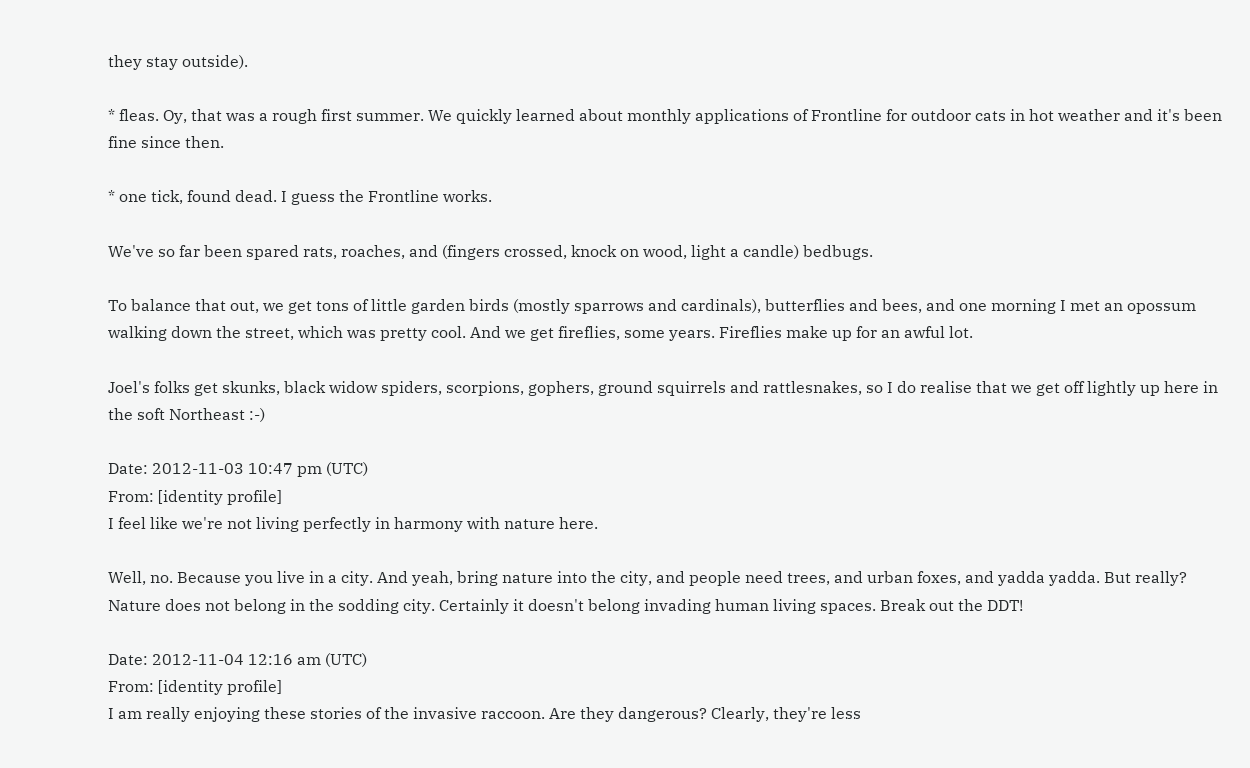they stay outside).

* fleas. Oy, that was a rough first summer. We quickly learned about monthly applications of Frontline for outdoor cats in hot weather and it's been fine since then.

* one tick, found dead. I guess the Frontline works.

We've so far been spared rats, roaches, and (fingers crossed, knock on wood, light a candle) bedbugs.

To balance that out, we get tons of little garden birds (mostly sparrows and cardinals), butterflies and bees, and one morning I met an opossum walking down the street, which was pretty cool. And we get fireflies, some years. Fireflies make up for an awful lot.

Joel's folks get skunks, black widow spiders, scorpions, gophers, ground squirrels and rattlesnakes, so I do realise that we get off lightly up here in the soft Northeast :-)

Date: 2012-11-03 10:47 pm (UTC)
From: [identity profile]
I feel like we're not living perfectly in harmony with nature here.

Well, no. Because you live in a city. And yeah, bring nature into the city, and people need trees, and urban foxes, and yadda yadda. But really? Nature does not belong in the sodding city. Certainly it doesn't belong invading human living spaces. Break out the DDT!

Date: 2012-11-04 12:16 am (UTC)
From: [identity profile]
I am really enjoying these stories of the invasive raccoon. Are they dangerous? Clearly, they're less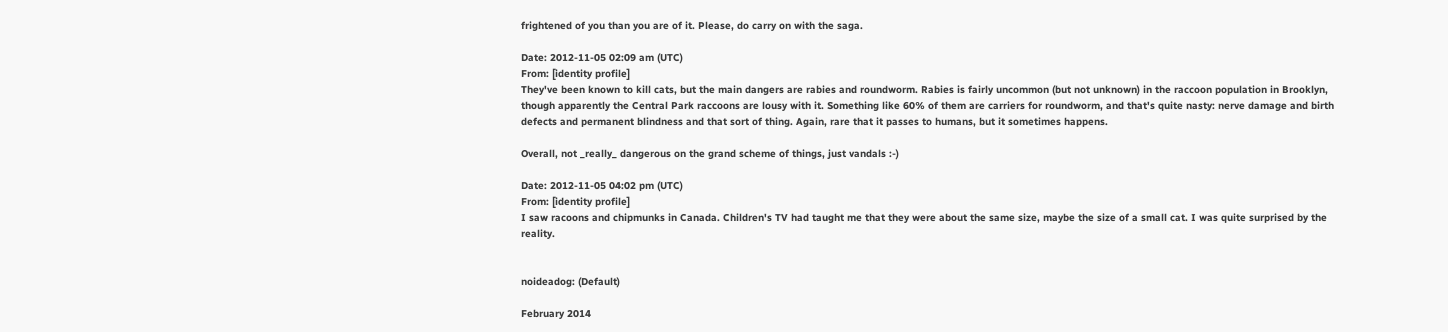frightened of you than you are of it. Please, do carry on with the saga.

Date: 2012-11-05 02:09 am (UTC)
From: [identity profile]
They've been known to kill cats, but the main dangers are rabies and roundworm. Rabies is fairly uncommon (but not unknown) in the raccoon population in Brooklyn, though apparently the Central Park raccoons are lousy with it. Something like 60% of them are carriers for roundworm, and that's quite nasty: nerve damage and birth defects and permanent blindness and that sort of thing. Again, rare that it passes to humans, but it sometimes happens.

Overall, not _really_ dangerous on the grand scheme of things, just vandals :-)

Date: 2012-11-05 04:02 pm (UTC)
From: [identity profile]
I saw racoons and chipmunks in Canada. Children's TV had taught me that they were about the same size, maybe the size of a small cat. I was quite surprised by the reality.


noideadog: (Default)

February 2014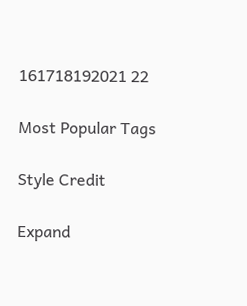161718192021 22

Most Popular Tags

Style Credit

Expand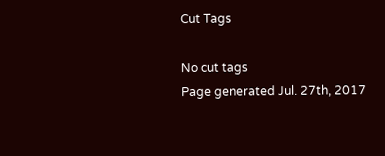Cut Tags

No cut tags
Page generated Jul. 27th, 2017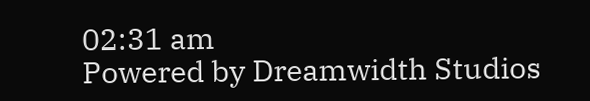02:31 am
Powered by Dreamwidth Studios